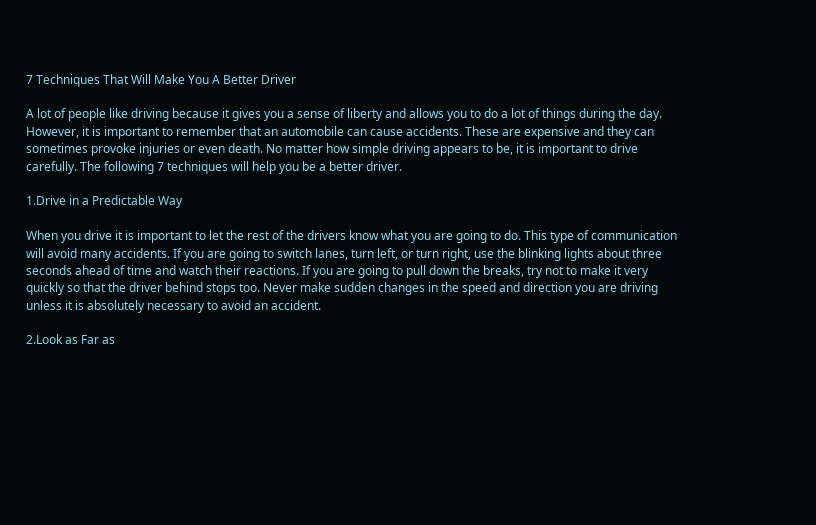7 Techniques That Will Make You A Better Driver

A lot of people like driving because it gives you a sense of liberty and allows you to do a lot of things during the day. However, it is important to remember that an automobile can cause accidents. These are expensive and they can sometimes provoke injuries or even death. No matter how simple driving appears to be, it is important to drive carefully. The following 7 techniques will help you be a better driver.

1.Drive in a Predictable Way

When you drive it is important to let the rest of the drivers know what you are going to do. This type of communication will avoid many accidents. If you are going to switch lanes, turn left, or turn right, use the blinking lights about three seconds ahead of time and watch their reactions. If you are going to pull down the breaks, try not to make it very quickly so that the driver behind stops too. Never make sudden changes in the speed and direction you are driving unless it is absolutely necessary to avoid an accident.

2.Look as Far as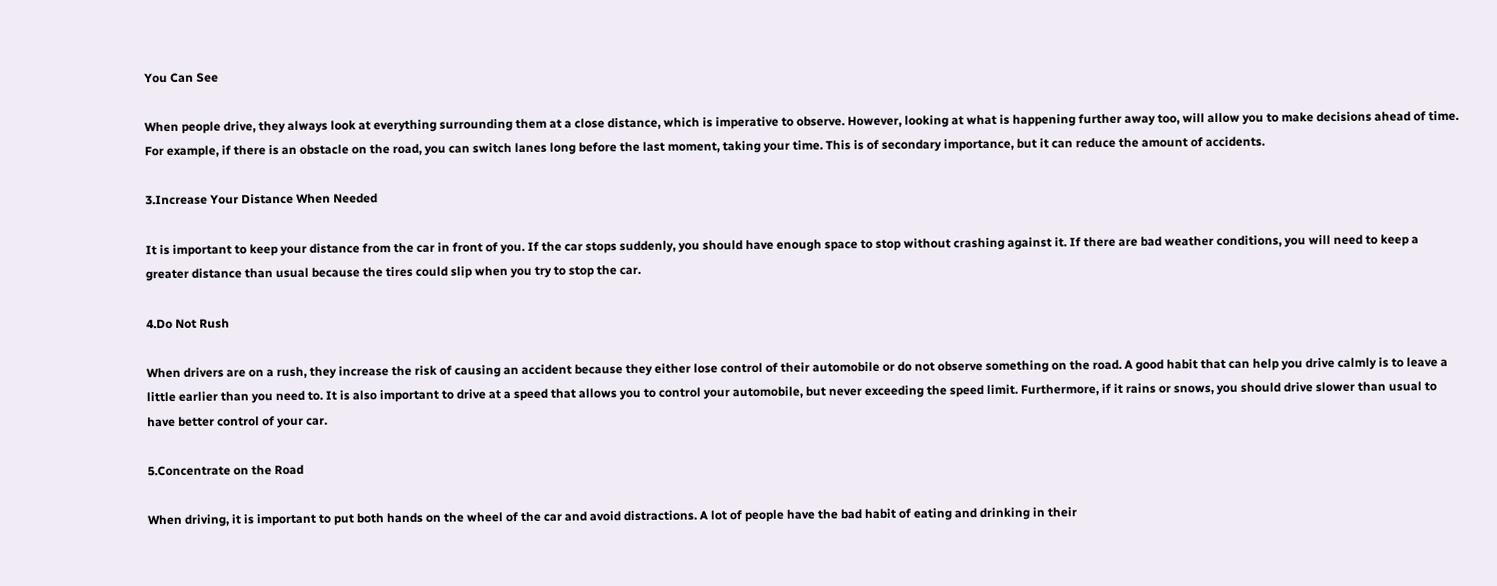You Can See

When people drive, they always look at everything surrounding them at a close distance, which is imperative to observe. However, looking at what is happening further away too, will allow you to make decisions ahead of time. For example, if there is an obstacle on the road, you can switch lanes long before the last moment, taking your time. This is of secondary importance, but it can reduce the amount of accidents.

3.Increase Your Distance When Needed

It is important to keep your distance from the car in front of you. If the car stops suddenly, you should have enough space to stop without crashing against it. If there are bad weather conditions, you will need to keep a greater distance than usual because the tires could slip when you try to stop the car.

4.Do Not Rush

When drivers are on a rush, they increase the risk of causing an accident because they either lose control of their automobile or do not observe something on the road. A good habit that can help you drive calmly is to leave a little earlier than you need to. It is also important to drive at a speed that allows you to control your automobile, but never exceeding the speed limit. Furthermore, if it rains or snows, you should drive slower than usual to have better control of your car.

5.Concentrate on the Road

When driving, it is important to put both hands on the wheel of the car and avoid distractions. A lot of people have the bad habit of eating and drinking in their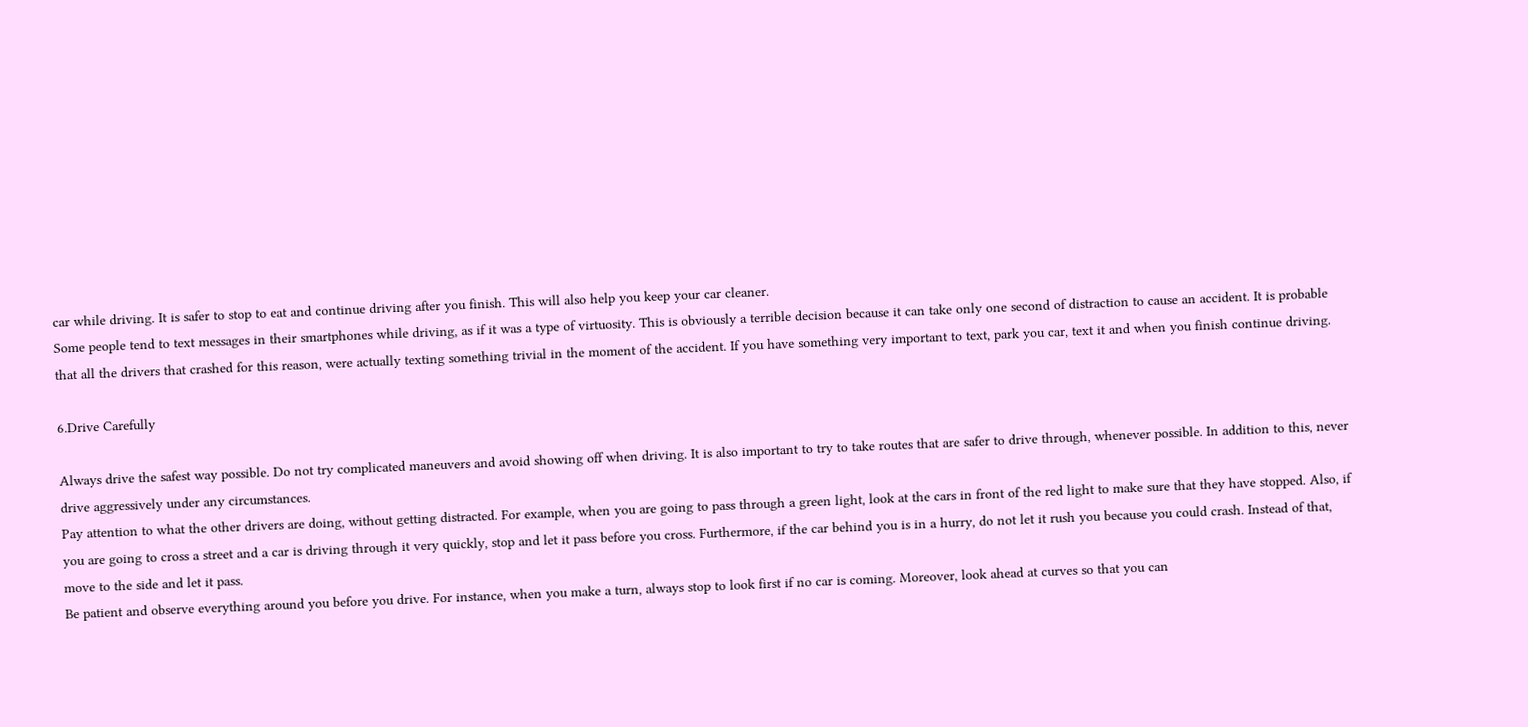car while driving. It is safer to stop to eat and continue driving after you finish. This will also help you keep your car cleaner.
Some people tend to text messages in their smartphones while driving, as if it was a type of virtuosity. This is obviously a terrible decision because it can take only one second of distraction to cause an accident. It is probable that all the drivers that crashed for this reason, were actually texting something trivial in the moment of the accident. If you have something very important to text, park you car, text it and when you finish continue driving.

6.Drive Carefully

Always drive the safest way possible. Do not try complicated maneuvers and avoid showing off when driving. It is also important to try to take routes that are safer to drive through, whenever possible. In addition to this, never drive aggressively under any circumstances.
Pay attention to what the other drivers are doing, without getting distracted. For example, when you are going to pass through a green light, look at the cars in front of the red light to make sure that they have stopped. Also, if you are going to cross a street and a car is driving through it very quickly, stop and let it pass before you cross. Furthermore, if the car behind you is in a hurry, do not let it rush you because you could crash. Instead of that, move to the side and let it pass.
Be patient and observe everything around you before you drive. For instance, when you make a turn, always stop to look first if no car is coming. Moreover, look ahead at curves so that you can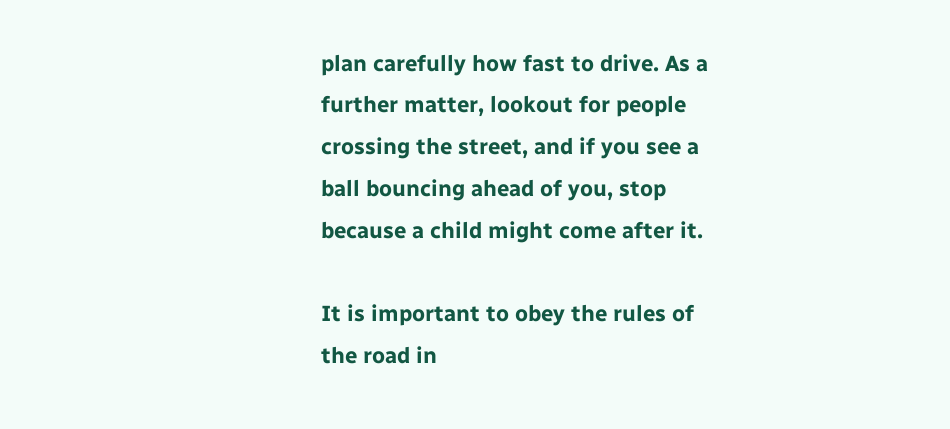plan carefully how fast to drive. As a further matter, lookout for people crossing the street, and if you see a ball bouncing ahead of you, stop because a child might come after it.

It is important to obey the rules of the road in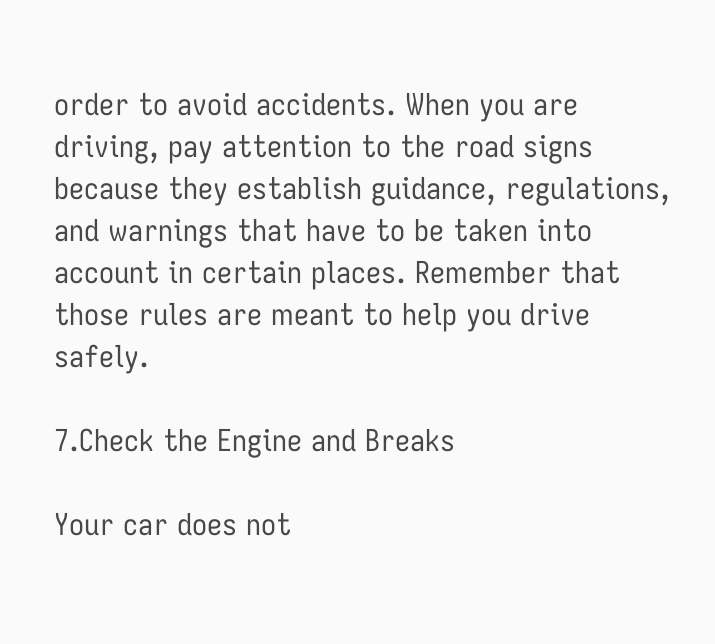order to avoid accidents. When you are driving, pay attention to the road signs because they establish guidance, regulations, and warnings that have to be taken into account in certain places. Remember that those rules are meant to help you drive safely.

7.Check the Engine and Breaks

Your car does not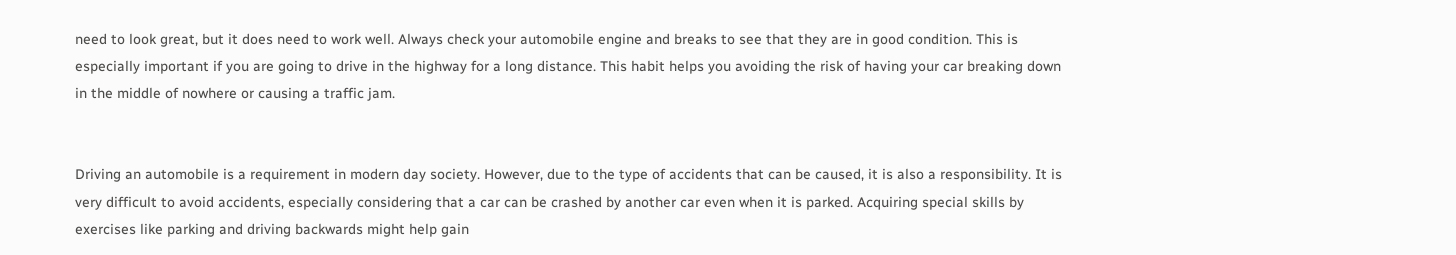need to look great, but it does need to work well. Always check your automobile engine and breaks to see that they are in good condition. This is especially important if you are going to drive in the highway for a long distance. This habit helps you avoiding the risk of having your car breaking down in the middle of nowhere or causing a traffic jam.


Driving an automobile is a requirement in modern day society. However, due to the type of accidents that can be caused, it is also a responsibility. It is very difficult to avoid accidents, especially considering that a car can be crashed by another car even when it is parked. Acquiring special skills by exercises like parking and driving backwards might help gain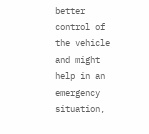better control of the vehicle and might help in an emergency situation,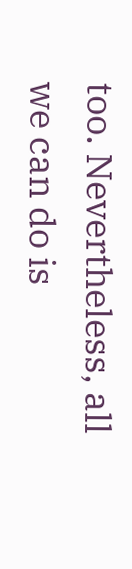too. Nevertheless, all we can do is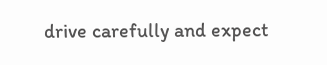drive carefully and expect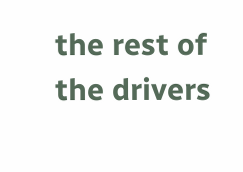the rest of the drivers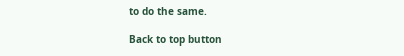to do the same.

Back to top button